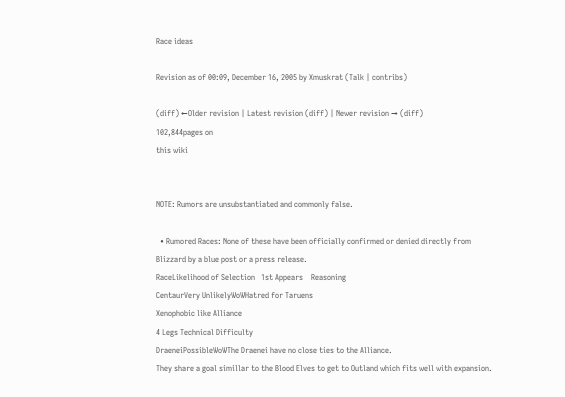Race ideas

Revision as of 00:09, December 16, 2005 by Xmuskrat (Talk | contribs)

(diff) ←Older revision | Latest revision (diff) | Newer revision → (diff)
102,844pages on
this wiki


NOTE: Rumors are unsubstantiated and commonly false.

  • Rumored Races: None of these have been officially confirmed or denied directly from Blizzard by a blue post or a press release.
RaceLikelihood of Selection   1st Appears    Reasoning
CentaurVery UnlikelyWoWHatred for Taruens
Xenophobic like Alliance
4 Legs Technical Difficulty
DraeneiPossibleWoWThe Draenei have no close ties to the Alliance.
They share a goal simillar to the Blood Elves to get to Outland which fits well with expansion.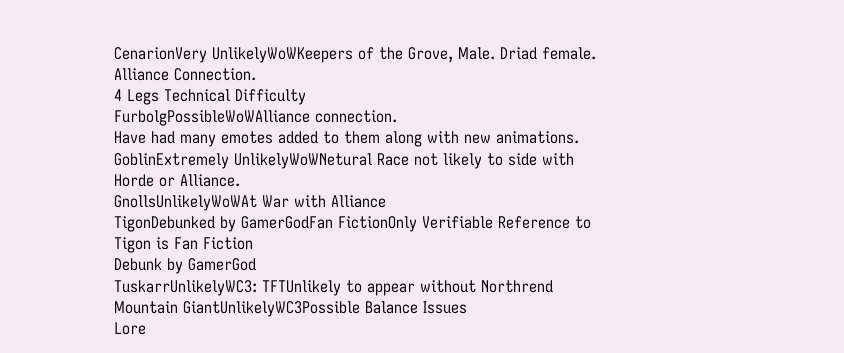CenarionVery UnlikelyWoWKeepers of the Grove, Male. Driad female.
Alliance Connection.
4 Legs Technical Difficulty
FurbolgPossibleWoWAlliance connection.
Have had many emotes added to them along with new animations.
GoblinExtremely UnlikelyWoWNetural Race not likely to side with Horde or Alliance.
GnollsUnlikelyWoWAt War with Alliance
TigonDebunked by GamerGodFan FictionOnly Verifiable Reference to Tigon is Fan Fiction
Debunk by GamerGod
TuskarrUnlikelyWC3: TFTUnlikely to appear without Northrend
Mountain GiantUnlikelyWC3Possible Balance Issues
Lore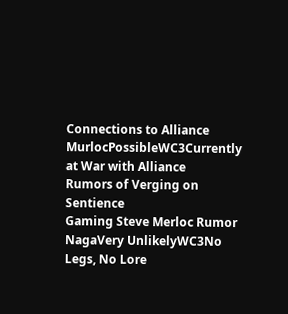Connections to Alliance
MurlocPossibleWC3Currently at War with Alliance
Rumors of Verging on Sentience
Gaming Steve Merloc Rumor
NagaVery UnlikelyWC3No Legs, No Lore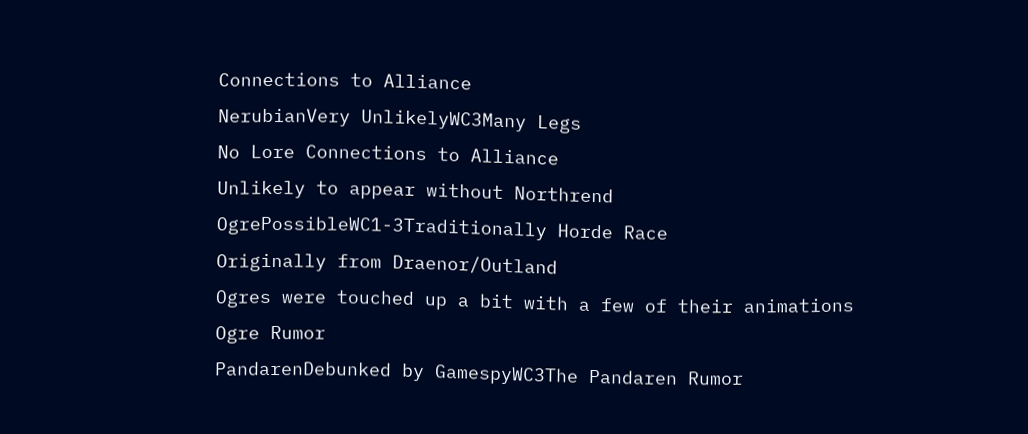Connections to Alliance
NerubianVery UnlikelyWC3Many Legs
No Lore Connections to Alliance
Unlikely to appear without Northrend
OgrePossibleWC1-3Traditionally Horde Race
Originally from Draenor/Outland
Ogres were touched up a bit with a few of their animations
Ogre Rumor
PandarenDebunked by GamespyWC3The Pandaren Rumor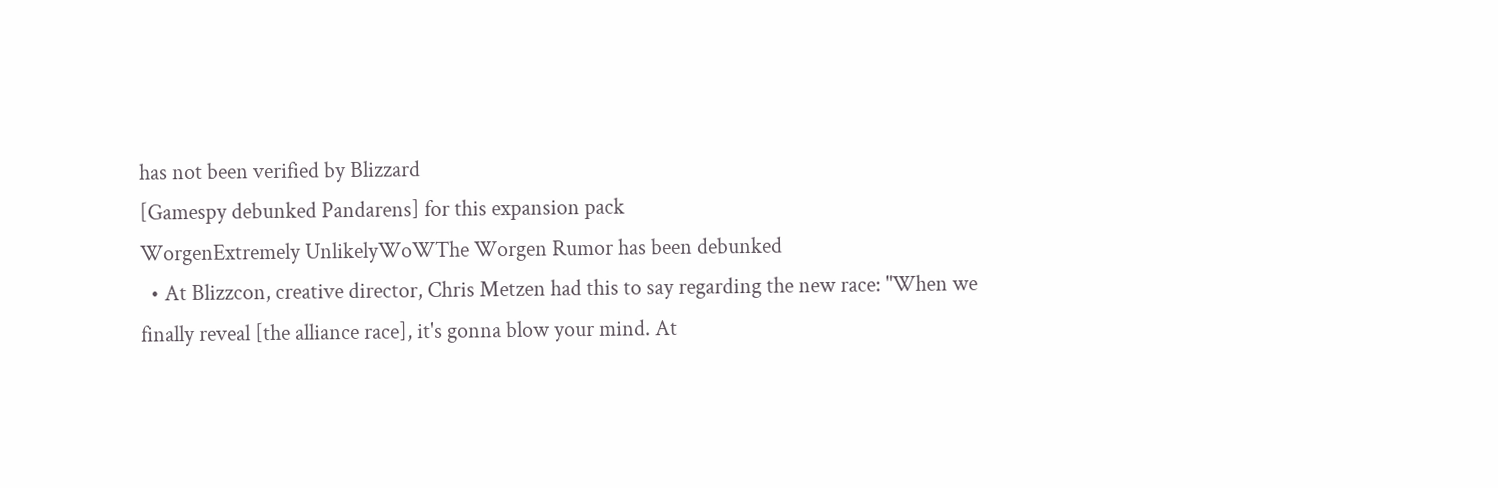has not been verified by Blizzard
[Gamespy debunked Pandarens] for this expansion pack
WorgenExtremely UnlikelyWoWThe Worgen Rumor has been debunked
  • At Blizzcon, creative director, Chris Metzen had this to say regarding the new race: "When we finally reveal [the alliance race], it's gonna blow your mind. At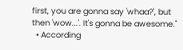first, you are gonna say 'whaa?', but then 'wow...'. It's gonna be awesome."
  • According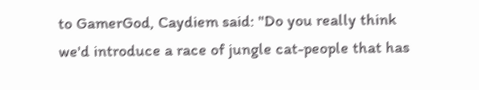to GamerGod, Caydiem said: "Do you really think we'd introduce a race of jungle cat-people that has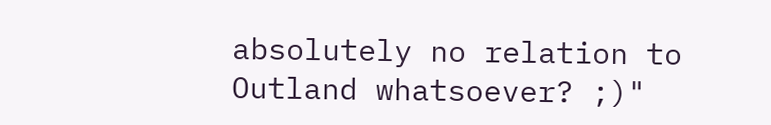absolutely no relation to Outland whatsoever? ;)"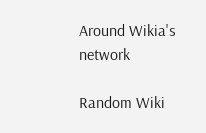Around Wikia's network

Random Wiki